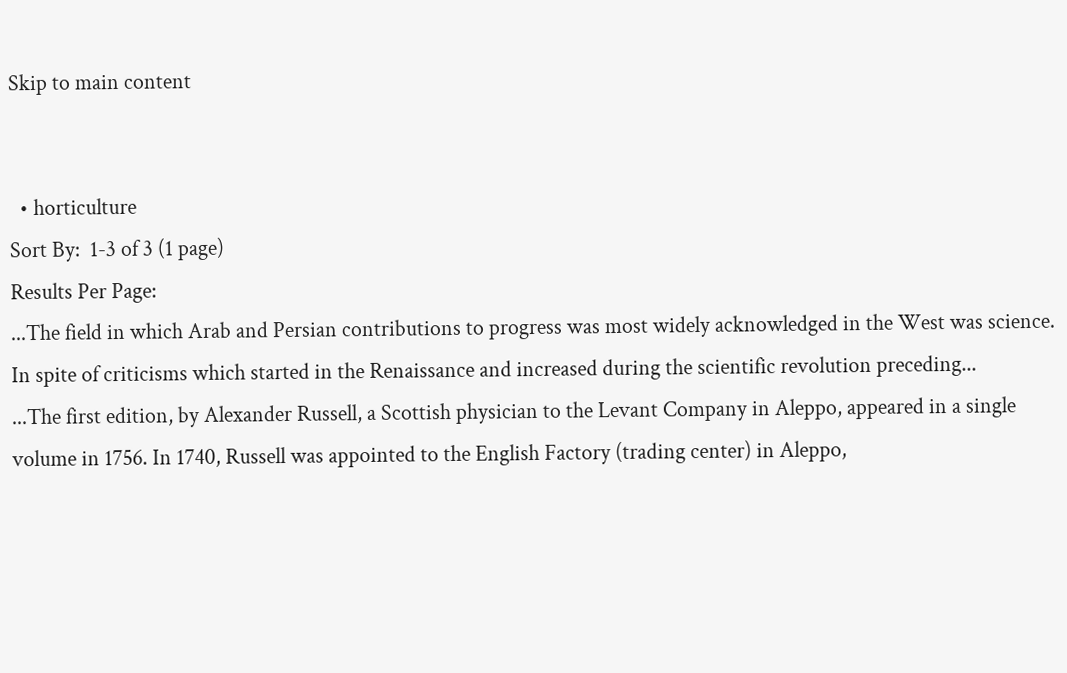Skip to main content


  • horticulture
Sort By:  1-3 of 3 (1 page)
Results Per Page:
...The field in which Arab and Persian contributions to progress was most widely acknowledged in the West was science. In spite of criticisms which started in the Renaissance and increased during the scientific revolution preceding...
...The first edition, by Alexander Russell, a Scottish physician to the Levant Company in Aleppo, appeared in a single volume in 1756. In 1740, Russell was appointed to the English Factory (trading center) in Aleppo,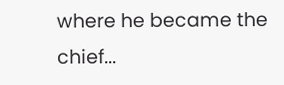where he became the chief...